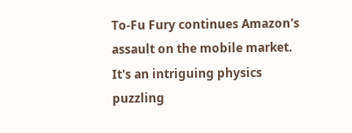To-Fu Fury continues Amazon's assault on the mobile market. It's an intriguing physics puzzling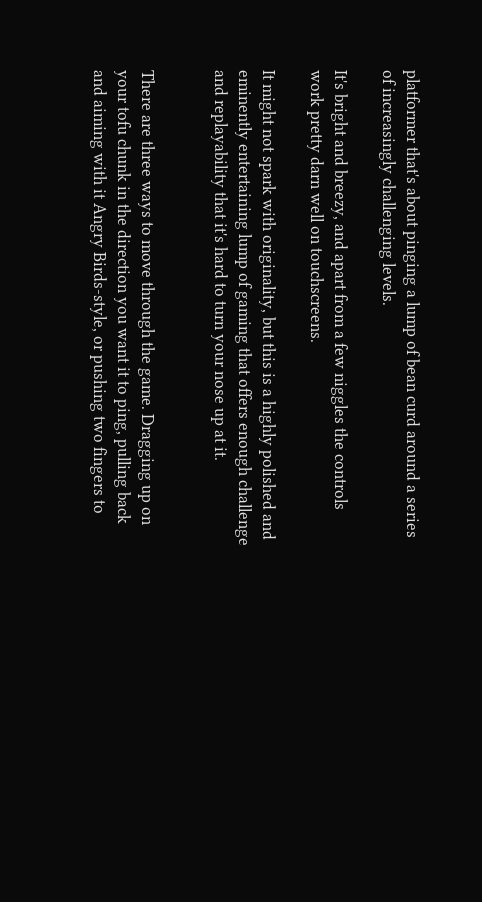platformer that's about pinging a lump of bean curd around a series of increasingly challenging levels.

It's bright and breezy, and apart from a few niggles the controls work pretty darn well on touchscreens.

It might not spark with originality, but this is a highly polished and eminently entertaining lump of gaming that offers enough challenge and replayability that it's hard to turn your nose up at it.


There are three ways to move through the game. Dragging up on your tofu chunk in the direction you want it to ping, pulling back and aiming with it Angry Birds-style, or pushing two fingers to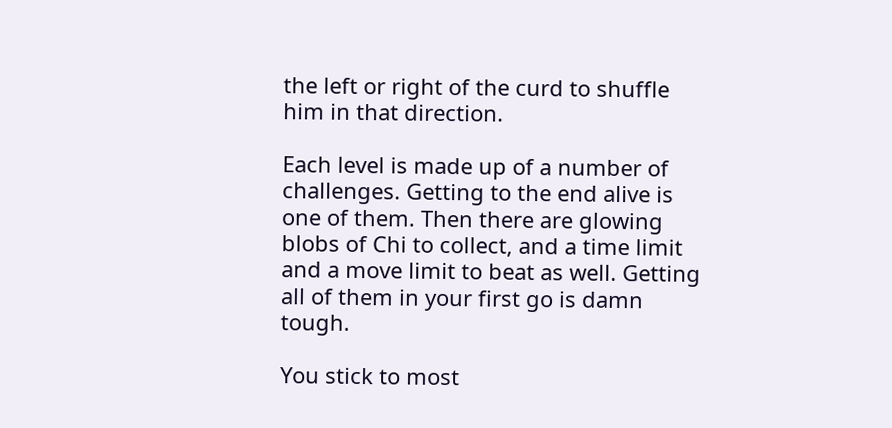the left or right of the curd to shuffle him in that direction.

Each level is made up of a number of challenges. Getting to the end alive is one of them. Then there are glowing blobs of Chi to collect, and a time limit and a move limit to beat as well. Getting all of them in your first go is damn tough.

You stick to most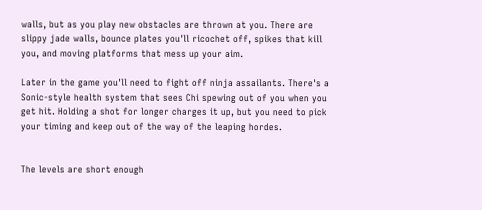walls, but as you play new obstacles are thrown at you. There are slippy jade walls, bounce plates you'll ricochet off, spikes that kill you, and moving platforms that mess up your aim.

Later in the game you'll need to fight off ninja assailants. There's a Sonic-style health system that sees Chi spewing out of you when you get hit. Holding a shot for longer charges it up, but you need to pick your timing and keep out of the way of the leaping hordes.


The levels are short enough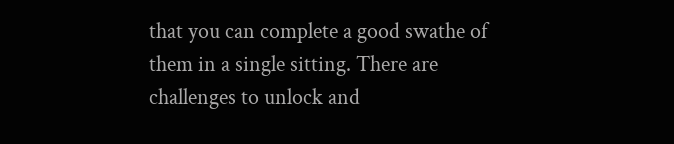that you can complete a good swathe of them in a single sitting. There are challenges to unlock and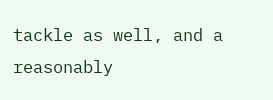tackle as well, and a reasonably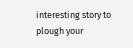interesting story to plough your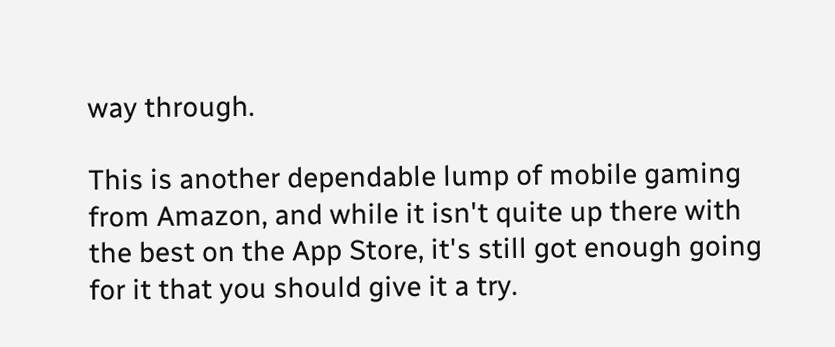way through.

This is another dependable lump of mobile gaming from Amazon, and while it isn't quite up there with the best on the App Store, it's still got enough going for it that you should give it a try.